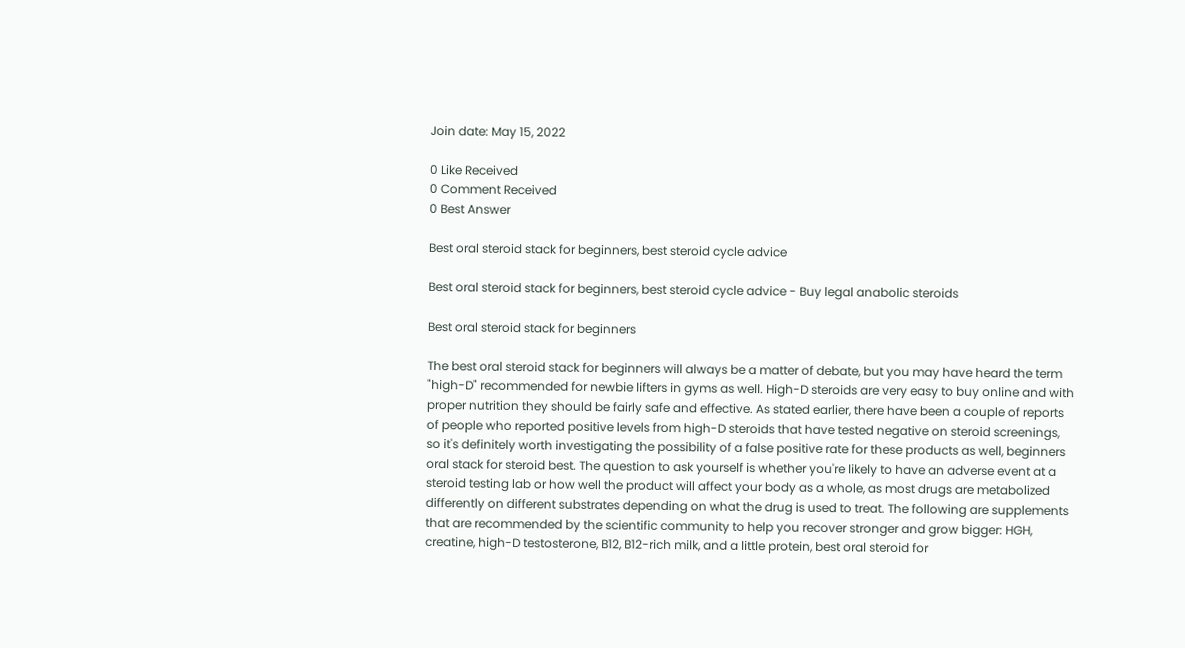Join date: May 15, 2022

0 Like Received
0 Comment Received
0 Best Answer

Best oral steroid stack for beginners, best steroid cycle advice

Best oral steroid stack for beginners, best steroid cycle advice - Buy legal anabolic steroids

Best oral steroid stack for beginners

The best oral steroid stack for beginners will always be a matter of debate, but you may have heard the term "high-D" recommended for newbie lifters in gyms as well. High-D steroids are very easy to buy online and with proper nutrition they should be fairly safe and effective. As stated earlier, there have been a couple of reports of people who reported positive levels from high-D steroids that have tested negative on steroid screenings, so it's definitely worth investigating the possibility of a false positive rate for these products as well, beginners oral stack for steroid best. The question to ask yourself is whether you're likely to have an adverse event at a steroid testing lab or how well the product will affect your body as a whole, as most drugs are metabolized differently on different substrates depending on what the drug is used to treat. The following are supplements that are recommended by the scientific community to help you recover stronger and grow bigger: HGH, creatine, high-D testosterone, B12, B12-rich milk, and a little protein, best oral steroid for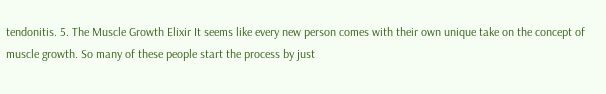tendonitis. 5. The Muscle Growth Elixir It seems like every new person comes with their own unique take on the concept of muscle growth. So many of these people start the process by just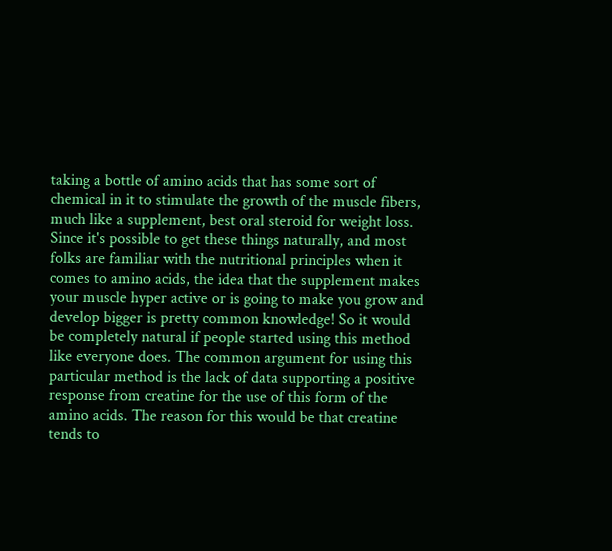taking a bottle of amino acids that has some sort of chemical in it to stimulate the growth of the muscle fibers, much like a supplement, best oral steroid for weight loss. Since it's possible to get these things naturally, and most folks are familiar with the nutritional principles when it comes to amino acids, the idea that the supplement makes your muscle hyper active or is going to make you grow and develop bigger is pretty common knowledge! So it would be completely natural if people started using this method like everyone does. The common argument for using this particular method is the lack of data supporting a positive response from creatine for the use of this form of the amino acids. The reason for this would be that creatine tends to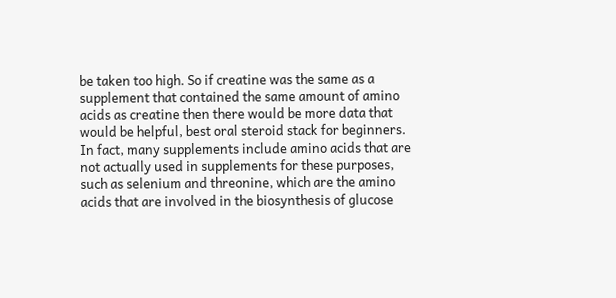be taken too high. So if creatine was the same as a supplement that contained the same amount of amino acids as creatine then there would be more data that would be helpful, best oral steroid stack for beginners. In fact, many supplements include amino acids that are not actually used in supplements for these purposes, such as selenium and threonine, which are the amino acids that are involved in the biosynthesis of glucose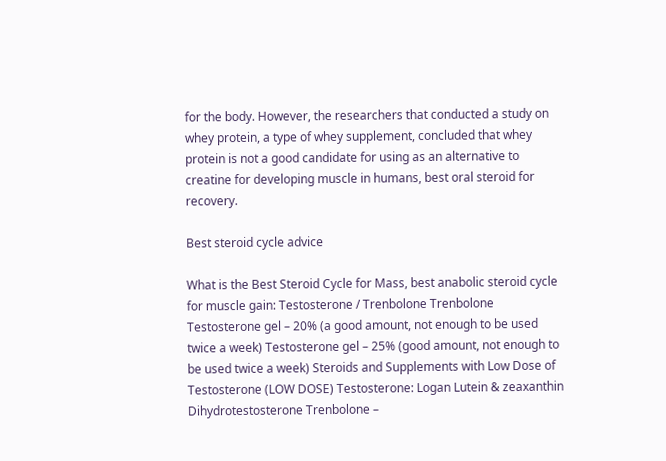for the body. However, the researchers that conducted a study on whey protein, a type of whey supplement, concluded that whey protein is not a good candidate for using as an alternative to creatine for developing muscle in humans, best oral steroid for recovery.

Best steroid cycle advice

What is the Best Steroid Cycle for Mass, best anabolic steroid cycle for muscle gain: Testosterone / Trenbolone Trenbolone Testosterone gel – 20% (a good amount, not enough to be used twice a week) Testosterone gel – 25% (good amount, not enough to be used twice a week) Steroids and Supplements with Low Dose of Testosterone (LOW DOSE) Testosterone: Logan Lutein & zeaxanthin Dihydrotestosterone Trenbolone –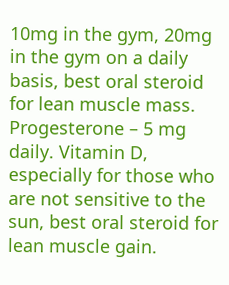10mg in the gym, 20mg in the gym on a daily basis, best oral steroid for lean muscle mass. Progesterone – 5 mg daily. Vitamin D, especially for those who are not sensitive to the sun, best oral steroid for lean muscle gain.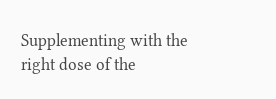Supplementing with the right dose of the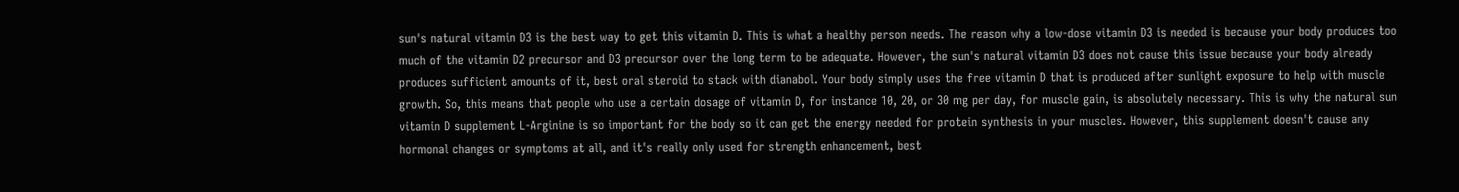sun's natural vitamin D3 is the best way to get this vitamin D. This is what a healthy person needs. The reason why a low-dose vitamin D3 is needed is because your body produces too much of the vitamin D2 precursor and D3 precursor over the long term to be adequate. However, the sun's natural vitamin D3 does not cause this issue because your body already produces sufficient amounts of it, best oral steroid to stack with dianabol. Your body simply uses the free vitamin D that is produced after sunlight exposure to help with muscle growth. So, this means that people who use a certain dosage of vitamin D, for instance 10, 20, or 30 mg per day, for muscle gain, is absolutely necessary. This is why the natural sun vitamin D supplement L-Arginine is so important for the body so it can get the energy needed for protein synthesis in your muscles. However, this supplement doesn't cause any hormonal changes or symptoms at all, and it's really only used for strength enhancement, best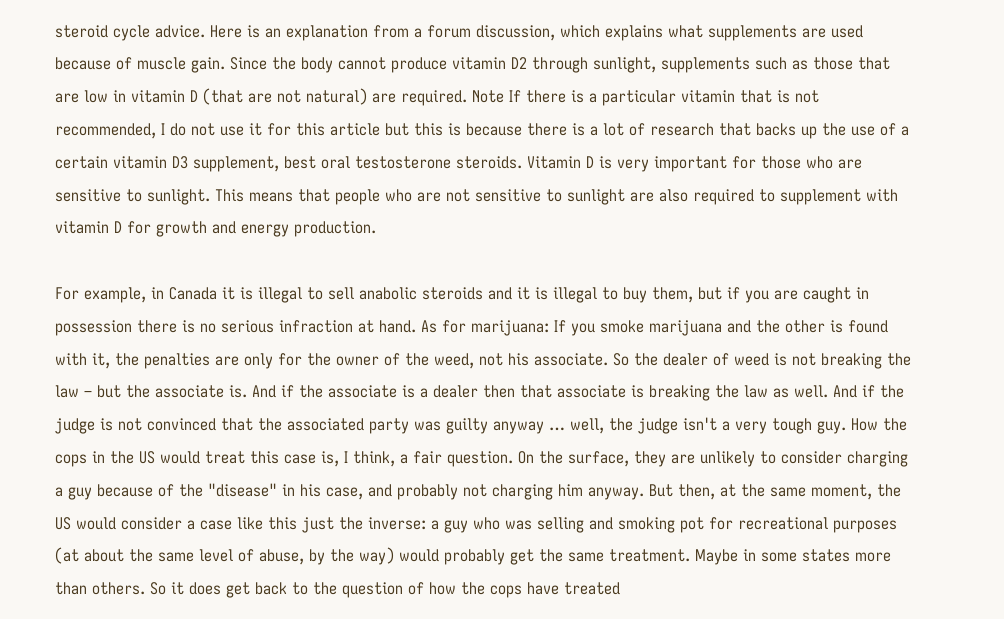steroid cycle advice. Here is an explanation from a forum discussion, which explains what supplements are used because of muscle gain. Since the body cannot produce vitamin D2 through sunlight, supplements such as those that are low in vitamin D (that are not natural) are required. Note If there is a particular vitamin that is not recommended, I do not use it for this article but this is because there is a lot of research that backs up the use of a certain vitamin D3 supplement, best oral testosterone steroids. Vitamin D is very important for those who are sensitive to sunlight. This means that people who are not sensitive to sunlight are also required to supplement with vitamin D for growth and energy production.

For example, in Canada it is illegal to sell anabolic steroids and it is illegal to buy them, but if you are caught in possession there is no serious infraction at hand. As for marijuana: If you smoke marijuana and the other is found with it, the penalties are only for the owner of the weed, not his associate. So the dealer of weed is not breaking the law – but the associate is. And if the associate is a dealer then that associate is breaking the law as well. And if the judge is not convinced that the associated party was guilty anyway … well, the judge isn't a very tough guy. How the cops in the US would treat this case is, I think, a fair question. On the surface, they are unlikely to consider charging a guy because of the "disease" in his case, and probably not charging him anyway. But then, at the same moment, the US would consider a case like this just the inverse: a guy who was selling and smoking pot for recreational purposes (at about the same level of abuse, by the way) would probably get the same treatment. Maybe in some states more than others. So it does get back to the question of how the cops have treated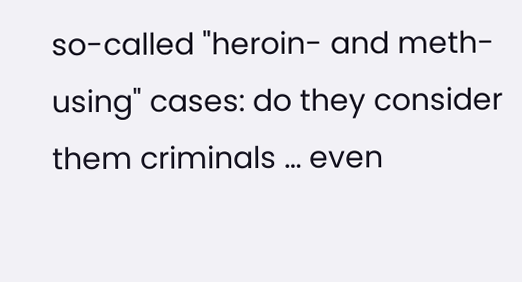so-called "heroin- and meth-using" cases: do they consider them criminals … even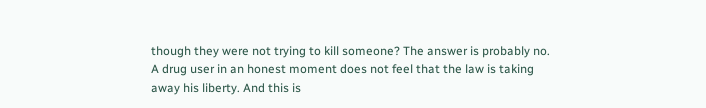though they were not trying to kill someone? The answer is probably no. A drug user in an honest moment does not feel that the law is taking away his liberty. And this is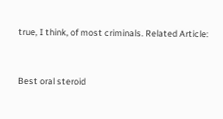true, I think, of most criminals. Related Article:


Best oral steroid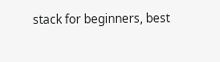stack for beginners, best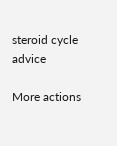steroid cycle advice

More actions